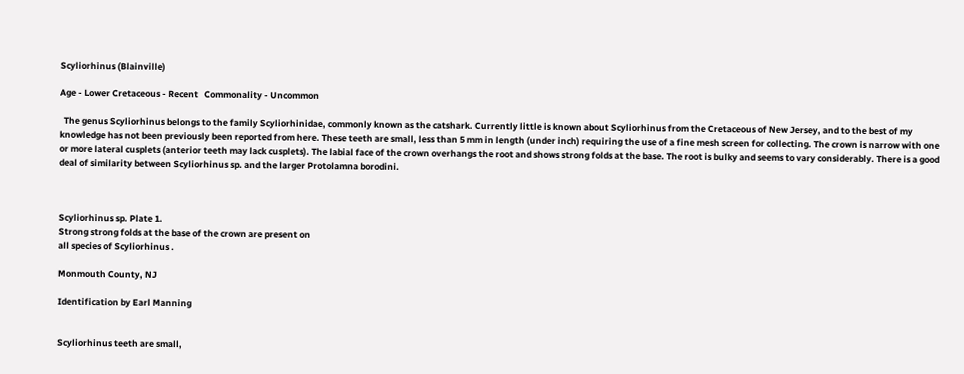Scyliorhinus (Blainville)

Age - Lower Cretaceous - Recent   Commonality - Uncommon

  The genus Scyliorhinus belongs to the family Scyliorhinidae, commonly known as the catshark. Currently little is known about Scyliorhinus from the Cretaceous of New Jersey, and to the best of my knowledge has not been previously been reported from here. These teeth are small, less than 5 mm in length (under inch) requiring the use of a fine mesh screen for collecting. The crown is narrow with one or more lateral cusplets (anterior teeth may lack cusplets). The labial face of the crown overhangs the root and shows strong folds at the base. The root is bulky and seems to vary considerably. There is a good deal of similarity between Scyliorhinus sp. and the larger Protolamna borodini.



Scyliorhinus sp. Plate 1.
Strong strong folds at the base of the crown are present on
all species of Scyliorhinus .

Monmouth County, NJ

Identification by Earl Manning


Scyliorhinus teeth are small,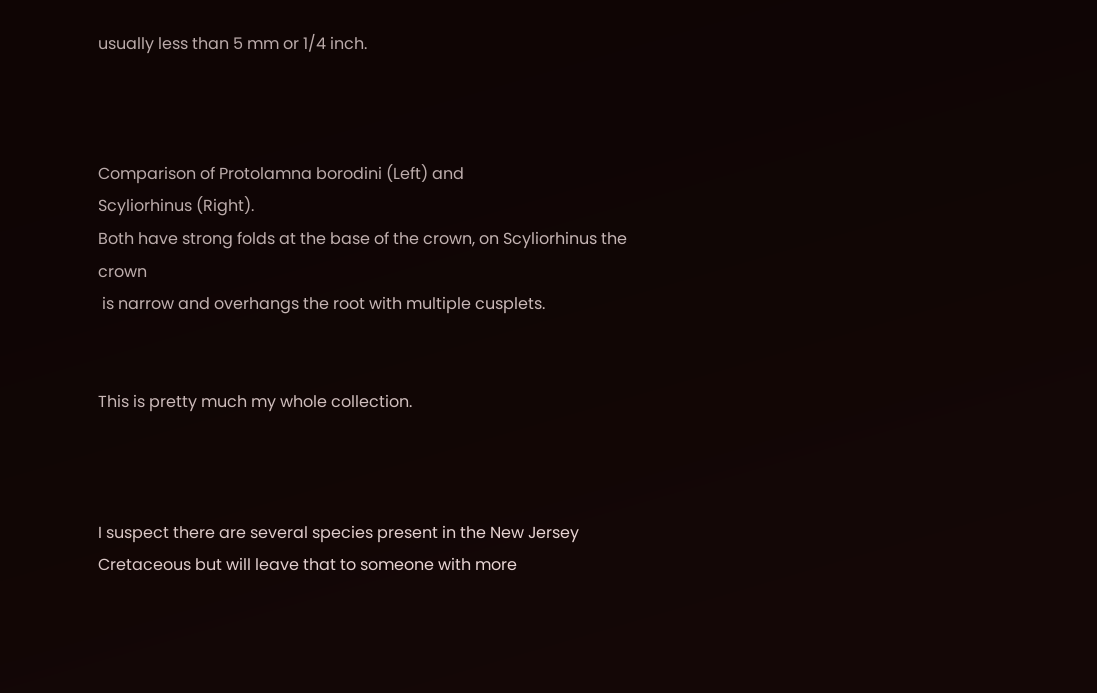usually less than 5 mm or 1/4 inch.



Comparison of Protolamna borodini (Left) and
Scyliorhinus (Right).
Both have strong folds at the base of the crown, on Scyliorhinus the crown
 is narrow and overhangs the root with multiple cusplets.


This is pretty much my whole collection.



I suspect there are several species present in the New Jersey
Cretaceous but will leave that to someone with more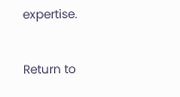expertise.


Return to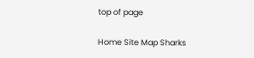top of page

Home Site Map Sharks